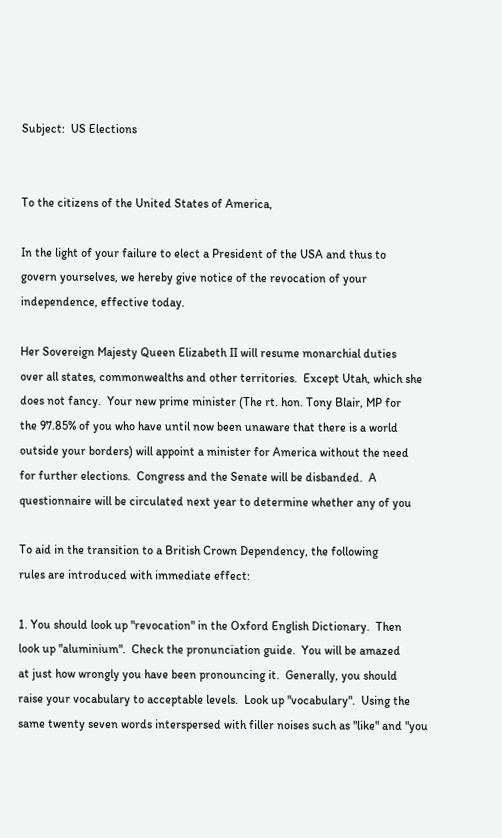Subject:  US Elections


To the citizens of the United States of America,

In the light of your failure to elect a President of the USA and thus to
govern yourselves, we hereby give notice of the revocation of your
independence, effective today.

Her Sovereign Majesty Queen Elizabeth II will resume monarchial duties
over all states, commonwealths and other territories.  Except Utah, which she
does not fancy.  Your new prime minister (The rt. hon. Tony Blair, MP for
the 97.85% of you who have until now been unaware that there is a world
outside your borders) will appoint a minister for America without the need
for further elections.  Congress and the Senate will be disbanded.  A
questionnaire will be circulated next year to determine whether any of you

To aid in the transition to a British Crown Dependency, the following
rules are introduced with immediate effect:

1. You should look up "revocation" in the Oxford English Dictionary.  Then
look up "aluminium".  Check the pronunciation guide.  You will be amazed
at just how wrongly you have been pronouncing it.  Generally, you should
raise your vocabulary to acceptable levels.  Look up "vocabulary".  Using the
same twenty seven words interspersed with filler noises such as "like" and "you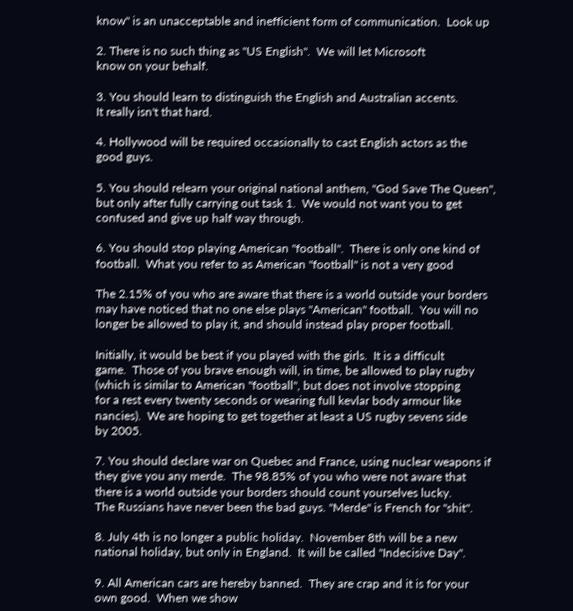know" is an unacceptable and inefficient form of communication.  Look up

2. There is no such thing as "US English".  We will let Microsoft
know on your behalf.

3. You should learn to distinguish the English and Australian accents.
It really isn't that hard.

4. Hollywood will be required occasionally to cast English actors as the
good guys.

5. You should relearn your original national anthem, "God Save The Queen",
but only after fully carrying out task 1.  We would not want you to get
confused and give up half way through.

6. You should stop playing American "football".  There is only one kind of
football.  What you refer to as American "football" is not a very good

The 2.15% of you who are aware that there is a world outside your borders
may have noticed that no one else plays "American" football.  You will no
longer be allowed to play it, and should instead play proper football.

Initially, it would be best if you played with the girls.  It is a difficult
game.  Those of you brave enough will, in time, be allowed to play rugby
(which is similar to American "football", but does not involve stopping
for a rest every twenty seconds or wearing full kevlar body armour like
nancies).  We are hoping to get together at least a US rugby sevens side
by 2005.

7. You should declare war on Quebec and France, using nuclear weapons if
they give you any merde.  The 98.85% of you who were not aware that
there is a world outside your borders should count yourselves lucky.
The Russians have never been the bad guys. "Merde" is French for "shit".

8. July 4th is no longer a public holiday.  November 8th will be a new
national holiday, but only in England.  It will be called "Indecisive Day".

9. All American cars are hereby banned.  They are crap and it is for your
own good.  When we show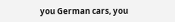you German cars, you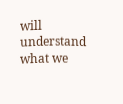will understand what we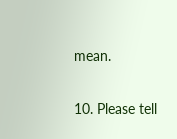mean.

10. Please tell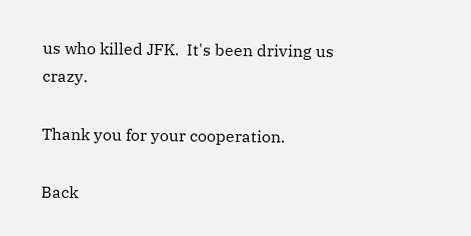us who killed JFK.  It's been driving us crazy.

Thank you for your cooperation.

Back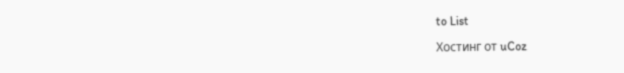to List

Хостинг от uCoz